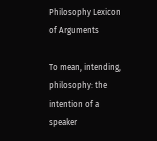Philosophy Lexicon of Arguments

To mean, intending, philosophy: the intention of a speaker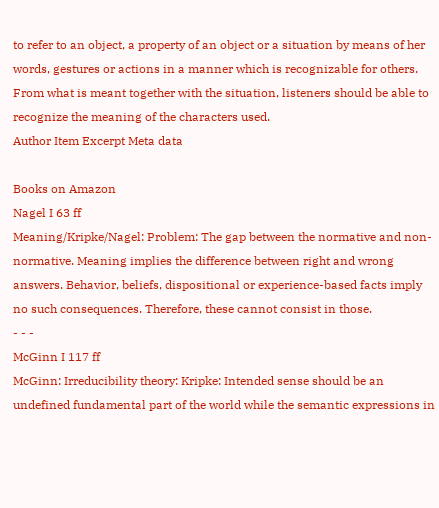to refer to an object, a property of an object or a situation by means of her words, gestures or actions in a manner which is recognizable for others. From what is meant together with the situation, listeners should be able to recognize the meaning of the characters used.
Author Item Excerpt Meta data

Books on Amazon
Nagel I 63 ff
Meaning/Kripke/Nagel: Problem: The gap between the normative and non-normative. Meaning implies the difference between right and wrong answers. Behavior, beliefs, dispositional or experience-based facts imply no such consequences. Therefore, these cannot consist in those.
- - -
McGinn I 117 ff
McGinn: Irreducibility theory: Kripke: Intended sense should be an undefined fundamental part of the world while the semantic expressions in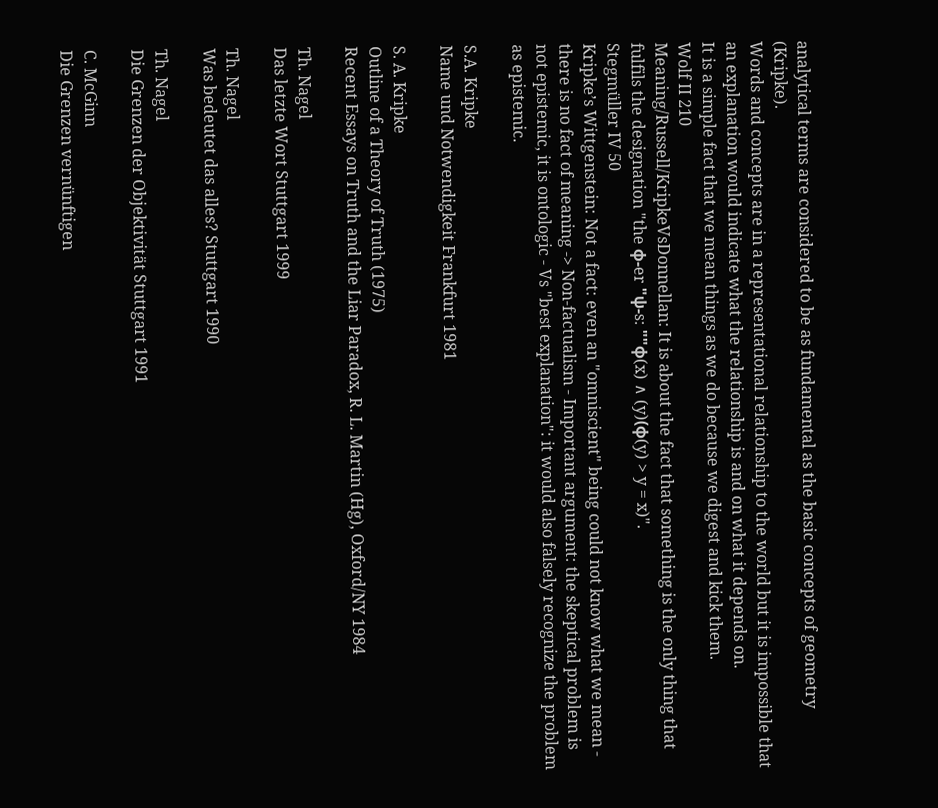analytical terms are considered to be as fundamental as the basic concepts of geometry (Kripke).
Words and concepts are in a representational relationship to the world but it is impossible that an explanation would indicate what the relationship is and on what it depends on.
It is a simple fact that we mean things as we do because we digest and kick them.
Wolf II 210
Meaning/Russell/KripkeVsDonnellan: It is about the fact that something is the only thing that fulfils the designation "the φ-er "ψ-s: ""φ(x) ∧ (y)(φ(y) > y = x)".
Stegmüller IV 50
Kripke’s Wittgenstein: Not a fact: even an "omniscient" being could not know what we mean - there is no fact of meaning -> Non-factualism - Important argument: the skeptical problem is not epistemic, it is ontologic - Vs "best explanation": it would also falsely recognize the problem as epistemic.

S.A. Kripke
Name und Notwendigkeit Frankfurt 1981

S. A. Kripke
Outline of a Theory of Truth (1975)
Recent Essays on Truth and the Liar Paradox, R. L. Martin (Hg), Oxford/NY 1984

Th. Nagel
Das letzte Wort Stuttgart 1999

Th. Nagel
Was bedeutet das alles? Stuttgart 1990

Th. Nagel
Die Grenzen der Objektivität Stuttgart 1991

C. McGinn
Die Grenzen vernünftigen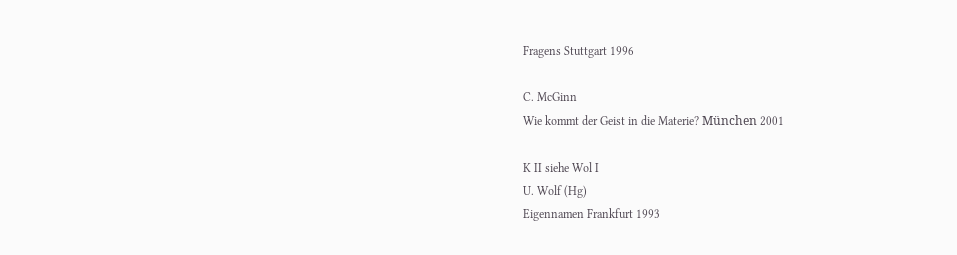Fragens Stuttgart 1996

C. McGinn
Wie kommt der Geist in die Materie? München 2001

K II siehe Wol I
U. Wolf (Hg)
Eigennamen Frankfurt 1993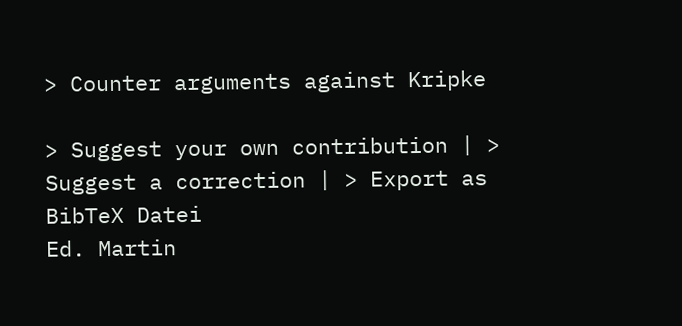> Counter arguments against Kripke

> Suggest your own contribution | > Suggest a correction | > Export as BibTeX Datei
Ed. Martin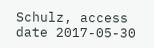Schulz, access date 2017-05-30